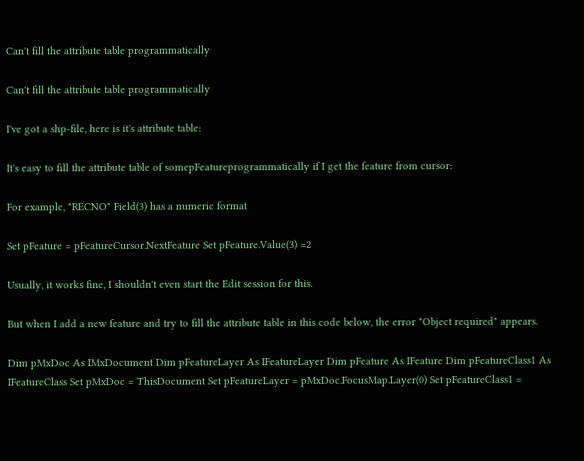Can't fill the attribute table programmatically

Can't fill the attribute table programmatically

I've got a shp-file, here is it's attribute table:

It's easy to fill the attribute table of somepFeatureprogrammatically if I get the feature from cursor:

For example, "RECNO" Field(3) has a numeric format

Set pFeature = pFeatureCursor.NextFeature Set pFeature.Value(3) =2

Usually, it works fine, I shouldn't even start the Edit session for this.

But when I add a new feature and try to fill the attribute table in this code below, the error "Object required" appears.

Dim pMxDoc As IMxDocument Dim pFeatureLayer As IFeatureLayer Dim pFeature As IFeature Dim pFeatureClass1 As IFeatureClass Set pMxDoc = ThisDocument Set pFeatureLayer = pMxDoc.FocusMap.Layer(0) Set pFeatureClass1 =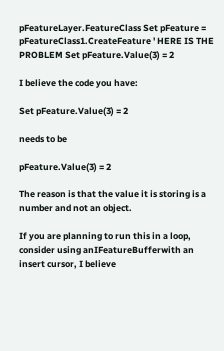pFeatureLayer.FeatureClass Set pFeature = pFeatureClass1.CreateFeature ' HERE IS THE PROBLEM Set pFeature.Value(3) = 2

I believe the code you have:

Set pFeature.Value(3) = 2

needs to be

pFeature.Value(3) = 2

The reason is that the value it is storing is a number and not an object.

If you are planning to run this in a loop, consider using anIFeatureBufferwith an insert cursor, I believe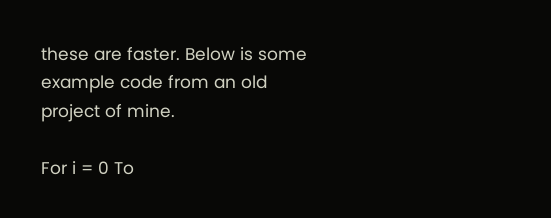these are faster. Below is some example code from an old project of mine.

For i = 0 To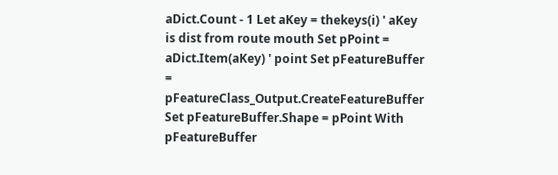aDict.Count - 1 Let aKey = thekeys(i) ' aKey is dist from route mouth Set pPoint = aDict.Item(aKey) ' point Set pFeatureBuffer = pFeatureClass_Output.CreateFeatureBuffer Set pFeatureBuffer.Shape = pPoint With pFeatureBuffer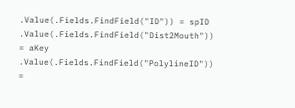.Value(.Fields.FindField("ID")) = spID .Value(.Fields.FindField("Dist2Mouth")) = aKey .Value(.Fields.FindField("PolylineID")) =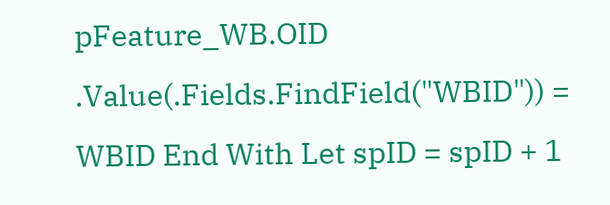pFeature_WB.OID .Value(.Fields.FindField("WBID")) = WBID End With Let spID = spID + 1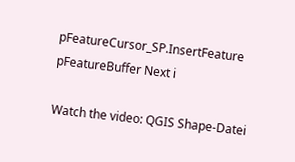pFeatureCursor_SP.InsertFeature pFeatureBuffer Next i

Watch the video: QGIS Shape-Datei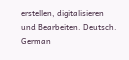erstellen, digitalisieren und Bearbeiten. Deutsch. German